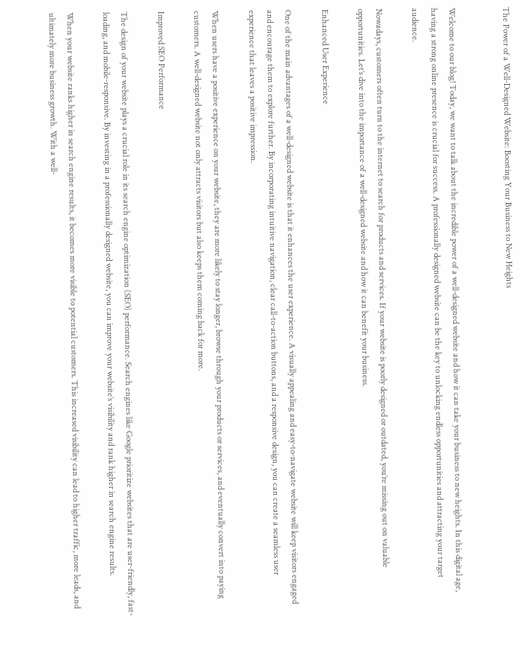The Power of a Well-Designed Website: Boosting Your Business to New Heights


Welcome to our blog! Today, we want to talk about the incredible power of a well-designed website and how it can take your business to new heights. In this digital age, having a strong online presence is crucial for success. A professionally designed website can be the key to unlocking endless opportunities and attracting your target audience.

Nowadays, customers often turn to the internet to search for products and services. If your website is poorly designed or outdated, you’re missing out on valuable opportunities. Let’s dive into the importance of a well-designed website and how it can benefit your business.

Enhanced User Experience

One of the main advantages of a well-designed website is that it enhances the user experience. A visually appealing and easy-to-navigate website will keep visitors engaged and encourage them to explore further. By incorporating intuitive navigation, clear call-to-action buttons, and a responsive design, you can create a seamless user experience that leaves a positive impression.

When users have a positive experience on your website, they are more likely to stay longer, browse through your products or services, and eventually convert into paying customers. A well-designed website not only attracts visitors but also keeps them coming back for more.

Improved SEO Performance

The design of your website plays a crucial role in its search engine optimization (SEO) performance. Search engines like Google prioritize websites that are user-friendly, fast-loading, and mobile-responsive. By investing in a professionally designed website, you can improve your website’s visibility and rank higher in search engine results.

When your website ranks higher in search engine results, it becomes more visible to potential customers. This increased visibility can lead to higher traffic, more leads, and ultimately more business growth. With a well-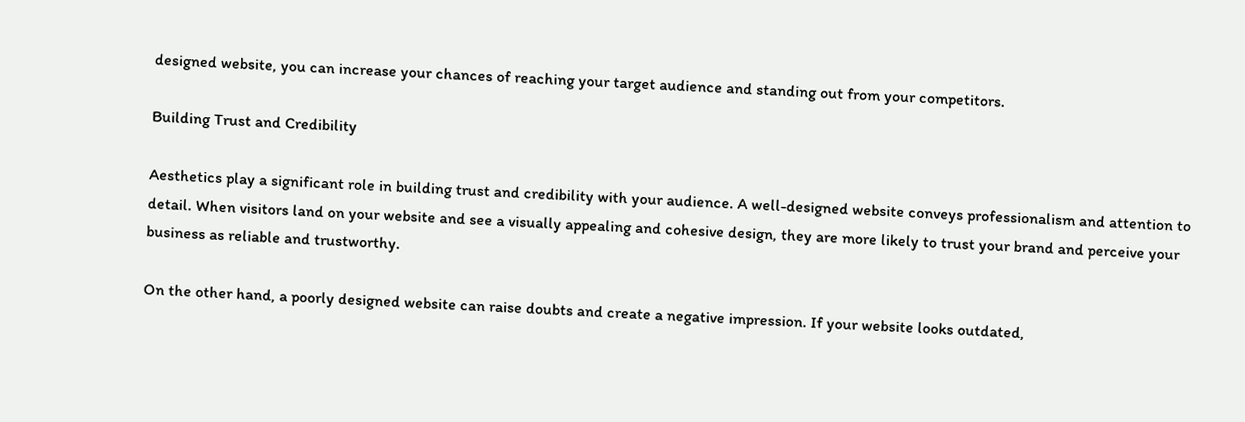designed website, you can increase your chances of reaching your target audience and standing out from your competitors.

Building Trust and Credibility

Aesthetics play a significant role in building trust and credibility with your audience. A well-designed website conveys professionalism and attention to detail. When visitors land on your website and see a visually appealing and cohesive design, they are more likely to trust your brand and perceive your business as reliable and trustworthy.

On the other hand, a poorly designed website can raise doubts and create a negative impression. If your website looks outdated,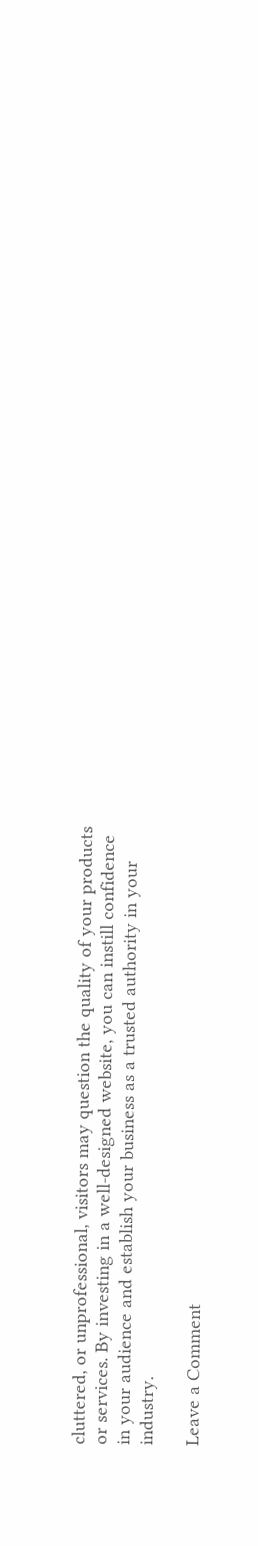cluttered, or unprofessional, visitors may question the quality of your products or services. By investing in a well-designed website, you can instill confidence in your audience and establish your business as a trusted authority in your industry.

Leave a Comment